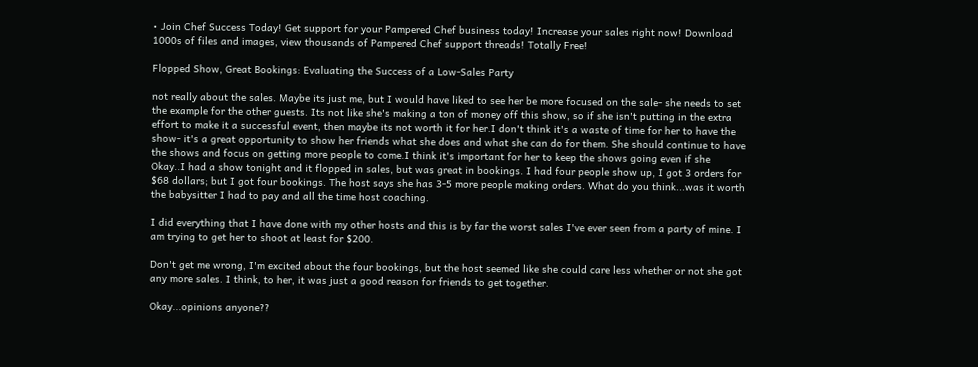• Join Chef Success Today! Get support for your Pampered Chef business today! Increase your sales right now! Download 1000s of files and images, view thousands of Pampered Chef support threads! Totally Free!

Flopped Show, Great Bookings: Evaluating the Success of a Low-Sales Party

not really about the sales. Maybe its just me, but I would have liked to see her be more focused on the sale- she needs to set the example for the other guests. Its not like she's making a ton of money off this show, so if she isn't putting in the extra effort to make it a successful event, then maybe its not worth it for her.I don't think it's a waste of time for her to have the show- it's a great opportunity to show her friends what she does and what she can do for them. She should continue to have the shows and focus on getting more people to come.I think it's important for her to keep the shows going even if she
Okay..I had a show tonight and it flopped in sales, but was great in bookings. I had four people show up, I got 3 orders for $68 dollars; but I got four bookings. The host says she has 3-5 more people making orders. What do you think...was it worth the babysitter I had to pay and all the time host coaching.

I did everything that I have done with my other hosts and this is by far the worst sales I've ever seen from a party of mine. I am trying to get her to shoot at least for $200.

Don't get me wrong, I'm excited about the four bookings, but the host seemed like she could care less whether or not she got any more sales. I think, to her, it was just a good reason for friends to get together.

Okay...opinions anyone??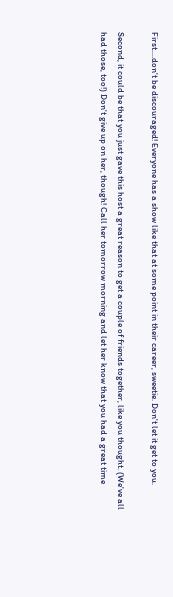First....don't be discouraged! Everyone has a show like that at some point in their career, sweetie. Don't let it get to you.

Second, it could be that you just gave this host a great reason to get a couple of friends together, like you thought. (We've all had those, too!) Don't give up on her, though! Call her tomorrow morning and let her know that you had a great time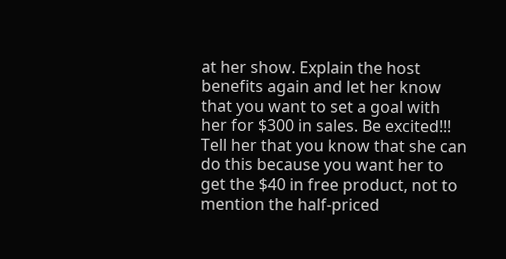at her show. Explain the host benefits again and let her know that you want to set a goal with her for $300 in sales. Be excited!!! Tell her that you know that she can do this because you want her to get the $40 in free product, not to mention the half-priced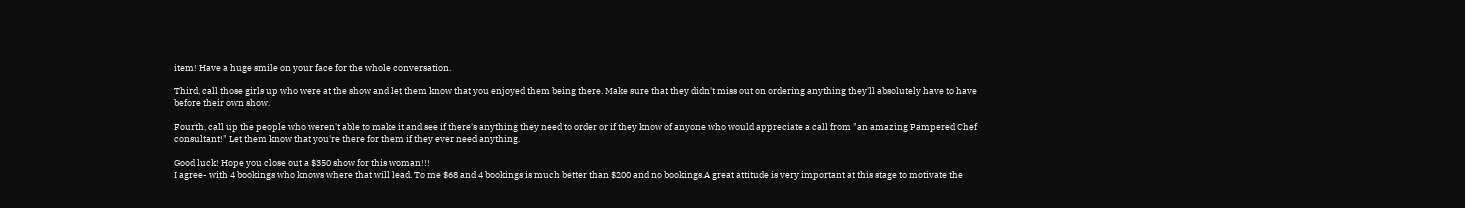item! Have a huge smile on your face for the whole conversation.

Third, call those girls up who were at the show and let them know that you enjoyed them being there. Make sure that they didn't miss out on ordering anything they'll absolutely have to have before their own show.

Fourth, call up the people who weren't able to make it and see if there's anything they need to order or if they know of anyone who would appreciate a call from "an amazing Pampered Chef consultant!" Let them know that you're there for them if they ever need anything.

Good luck! Hope you close out a $350 show for this woman!!!
I agree- with 4 bookings who knows where that will lead. To me $68 and 4 bookings is much better than $200 and no bookings.A great attitude is very important at this stage to motivate the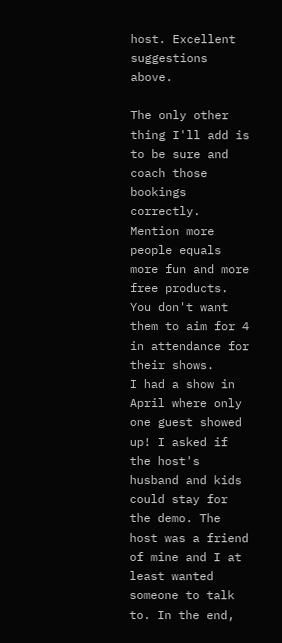host. Excellent suggestions above.

The only other thing I'll add is to be sure and coach those bookings correctly. Mention more people equals more fun and more free products. You don't want them to aim for 4 in attendance for their shows.
I had a show in April where only one guest showed up! I asked if the host's husband and kids could stay for the demo. The host was a friend of mine and I at least wanted someone to talk to. In the end,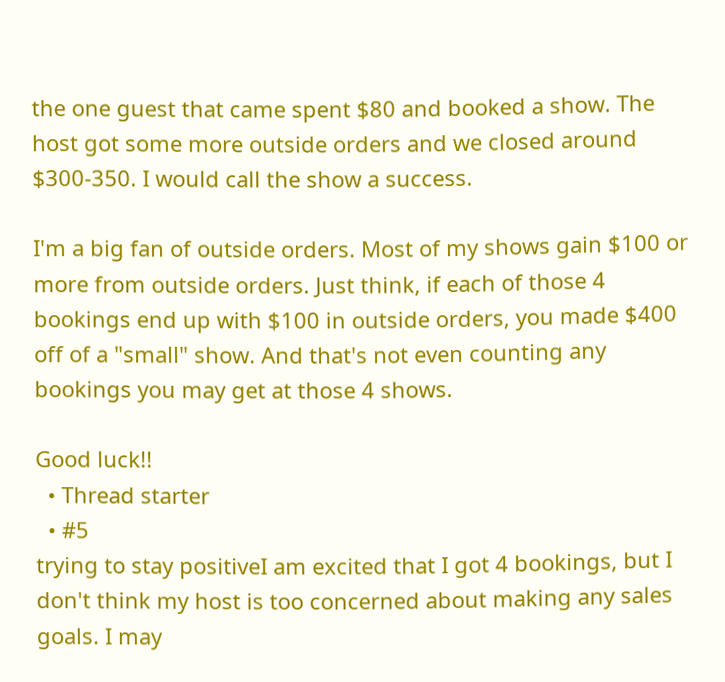the one guest that came spent $80 and booked a show. The host got some more outside orders and we closed around $300-350. I would call the show a success.

I'm a big fan of outside orders. Most of my shows gain $100 or more from outside orders. Just think, if each of those 4 bookings end up with $100 in outside orders, you made $400 off of a "small" show. And that's not even counting any bookings you may get at those 4 shows.

Good luck!!
  • Thread starter
  • #5
trying to stay positiveI am excited that I got 4 bookings, but I don't think my host is too concerned about making any sales goals. I may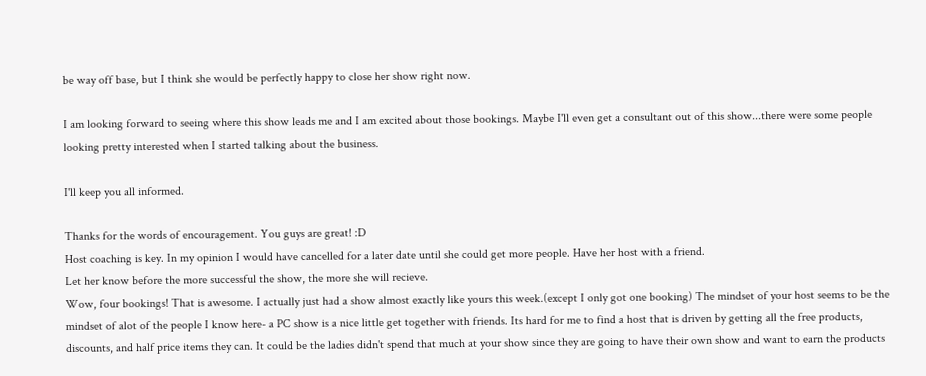be way off base, but I think she would be perfectly happy to close her show right now.

I am looking forward to seeing where this show leads me and I am excited about those bookings. Maybe I'll even get a consultant out of this show...there were some people looking pretty interested when I started talking about the business.

I'll keep you all informed.

Thanks for the words of encouragement. You guys are great! :D
Host coaching is key. In my opinion I would have cancelled for a later date until she could get more people. Have her host with a friend.
Let her know before the more successful the show, the more she will recieve.
Wow, four bookings! That is awesome. I actually just had a show almost exactly like yours this week.(except I only got one booking) The mindset of your host seems to be the mindset of alot of the people I know here- a PC show is a nice little get together with friends. Its hard for me to find a host that is driven by getting all the free products, discounts, and half price items they can. It could be the ladies didn't spend that much at your show since they are going to have their own show and want to earn the products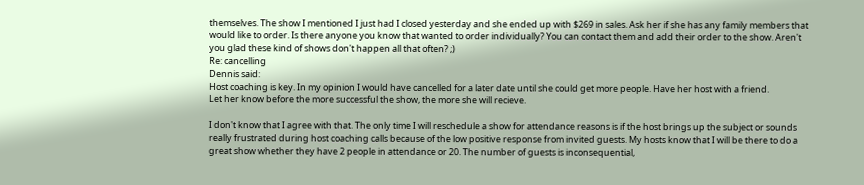themselves. The show I mentioned I just had I closed yesterday and she ended up with $269 in sales. Ask her if she has any family members that would like to order. Is there anyone you know that wanted to order individually? You can contact them and add their order to the show. Aren't you glad these kind of shows don't happen all that often? ;)
Re: cancelling
Dennis said:
Host coaching is key. In my opinion I would have cancelled for a later date until she could get more people. Have her host with a friend.
Let her know before the more successful the show, the more she will recieve.

I don't know that I agree with that. The only time I will reschedule a show for attendance reasons is if the host brings up the subject or sounds really frustrated during host coaching calls because of the low positive response from invited guests. My hosts know that I will be there to do a great show whether they have 2 people in attendance or 20. The number of guests is inconsequential,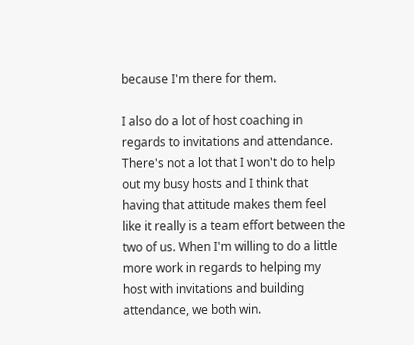because I'm there for them.

I also do a lot of host coaching in regards to invitations and attendance. There's not a lot that I won't do to help out my busy hosts and I think that having that attitude makes them feel like it really is a team effort between the two of us. When I'm willing to do a little more work in regards to helping my host with invitations and building attendance, we both win.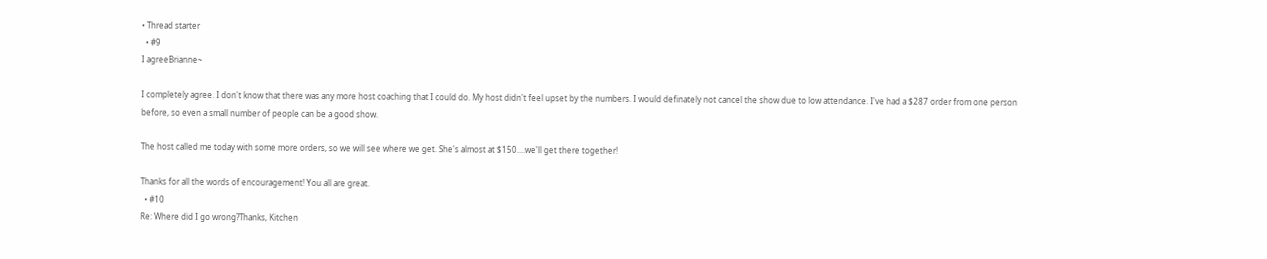• Thread starter
  • #9
I agreeBrianne~

I completely agree. I don't know that there was any more host coaching that I could do. My host didn't feel upset by the numbers. I would definately not cancel the show due to low attendance. I've had a $287 order from one person before, so even a small number of people can be a good show.

The host called me today with some more orders, so we will see where we get. She's almost at $150....we'll get there together!

Thanks for all the words of encouragement! You all are great.
  • #10
Re: Where did I go wrong?Thanks, Kitchen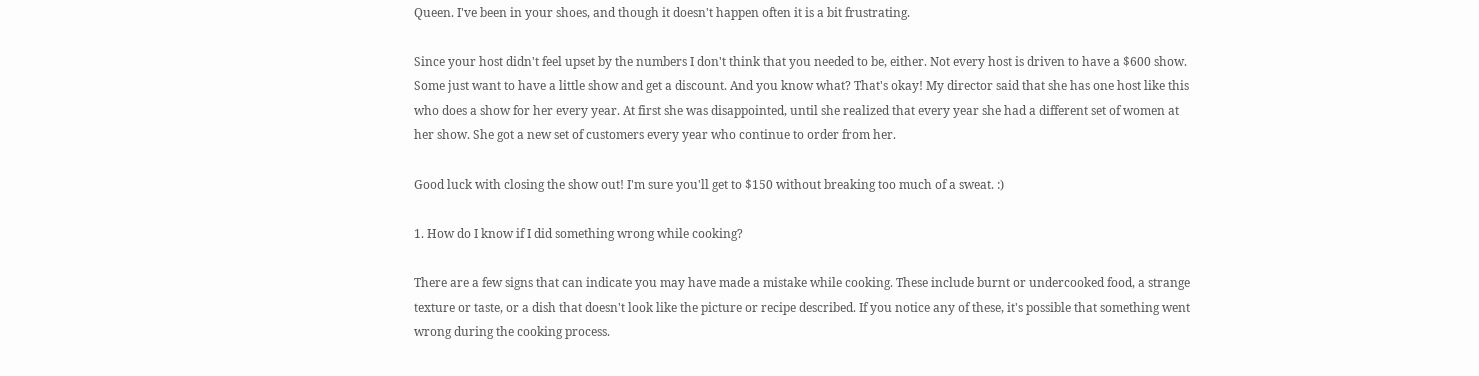Queen. I've been in your shoes, and though it doesn't happen often it is a bit frustrating.

Since your host didn't feel upset by the numbers I don't think that you needed to be, either. Not every host is driven to have a $600 show. Some just want to have a little show and get a discount. And you know what? That's okay! My director said that she has one host like this who does a show for her every year. At first she was disappointed, until she realized that every year she had a different set of women at her show. She got a new set of customers every year who continue to order from her.

Good luck with closing the show out! I'm sure you'll get to $150 without breaking too much of a sweat. :)

1. How do I know if I did something wrong while cooking?

There are a few signs that can indicate you may have made a mistake while cooking. These include burnt or undercooked food, a strange texture or taste, or a dish that doesn't look like the picture or recipe described. If you notice any of these, it's possible that something went wrong during the cooking process.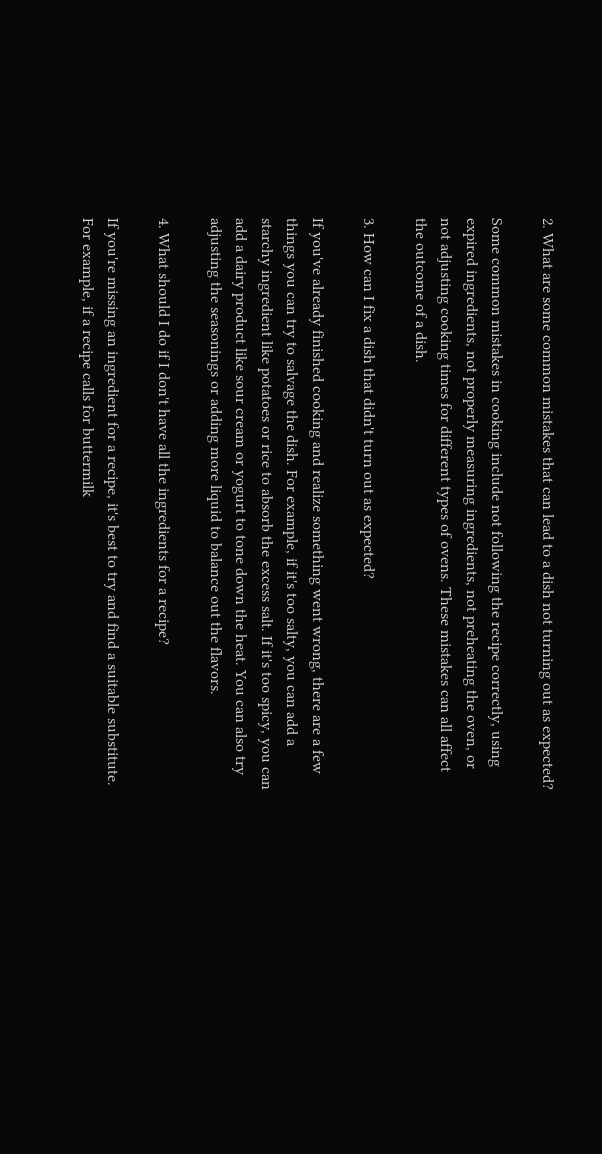2. What are some common mistakes that can lead to a dish not turning out as expected?

Some common mistakes in cooking include not following the recipe correctly, using expired ingredients, not properly measuring ingredients, not preheating the oven, or not adjusting cooking times for different types of ovens. These mistakes can all affect the outcome of a dish.

3. How can I fix a dish that didn't turn out as expected?

If you've already finished cooking and realize something went wrong, there are a few things you can try to salvage the dish. For example, if it's too salty, you can add a starchy ingredient like potatoes or rice to absorb the excess salt. If it's too spicy, you can add a dairy product like sour cream or yogurt to tone down the heat. You can also try adjusting the seasonings or adding more liquid to balance out the flavors.

4. What should I do if I don't have all the ingredients for a recipe?

If you're missing an ingredient for a recipe, it's best to try and find a suitable substitute. For example, if a recipe calls for buttermilk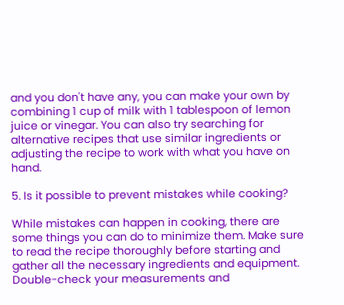and you don't have any, you can make your own by combining 1 cup of milk with 1 tablespoon of lemon juice or vinegar. You can also try searching for alternative recipes that use similar ingredients or adjusting the recipe to work with what you have on hand.

5. Is it possible to prevent mistakes while cooking?

While mistakes can happen in cooking, there are some things you can do to minimize them. Make sure to read the recipe thoroughly before starting and gather all the necessary ingredients and equipment. Double-check your measurements and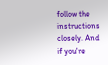follow the instructions closely. And if you're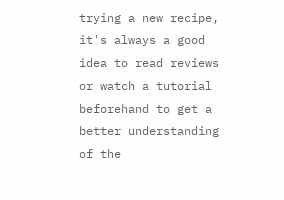trying a new recipe, it's always a good idea to read reviews or watch a tutorial beforehand to get a better understanding of the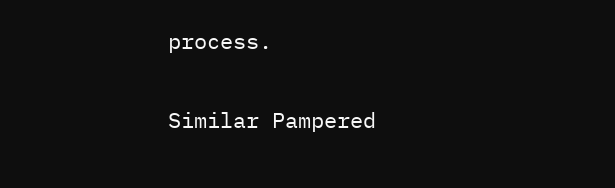process.

Similar Pampered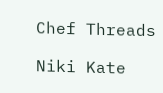Chef Threads

Niki Kate